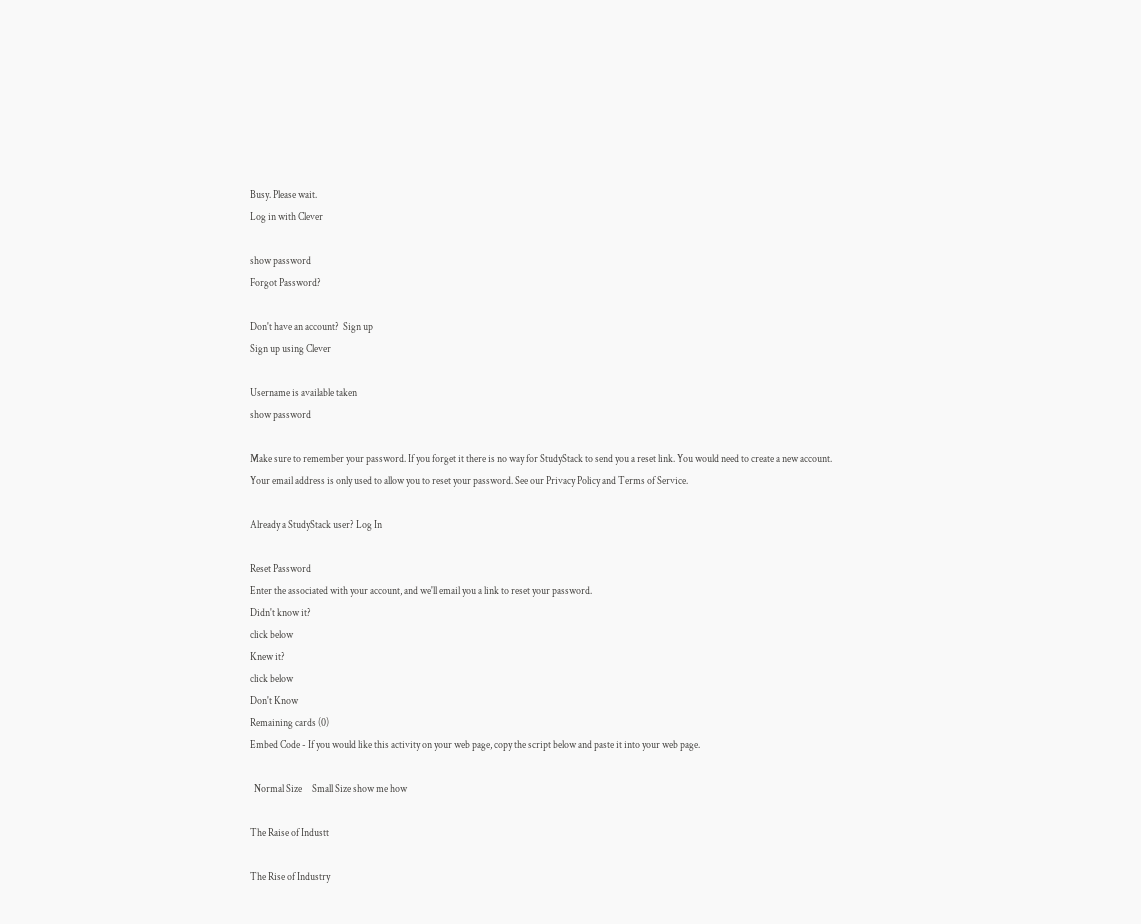Busy. Please wait.
Log in with Clever

show password
Forgot Password?

Don't have an account?  Sign up
Sign up using Clever

Username is available taken
show password

Make sure to remember your password. If you forget it there is no way for StudyStack to send you a reset link. You would need to create a new account.
Your email address is only used to allow you to reset your password. See our Privacy Policy and Terms of Service.

Already a StudyStack user? Log In

Reset Password
Enter the associated with your account, and we'll email you a link to reset your password.
Didn't know it?
click below
Knew it?
click below
Don't Know
Remaining cards (0)
Embed Code - If you would like this activity on your web page, copy the script below and paste it into your web page.

  Normal Size     Small Size show me how

The Raise of Industt

The Rise of Industry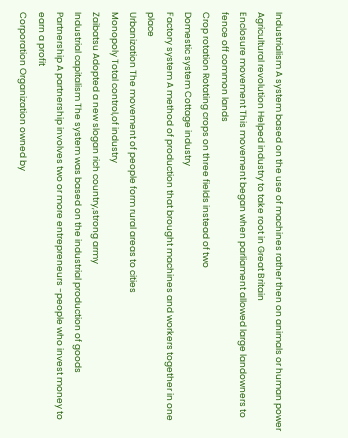Industrialism A system based on the use of machines rather then on animals or human power
Agricultural revolution Helped industry to take root in Great Britain
Enclosure movement This movement began when parliament allowed large landowners to fence off common lands
Crop rotation Rotating crops on three fields instead of two
Domestic system Cottage industry
Factory system A method of production that brought machines and workers together in one place
Urbanization The movement of people form rural areas to cities
Monopoly Total control,of industry
Zaibatsu Adopted a new slogan rich country,strong army
Industrial capitalism The system was based on the industrial production of goods
Partnership A partnership involves two or more entrepreneurs -people who invest money to earn a profit
Corporation Organization owned by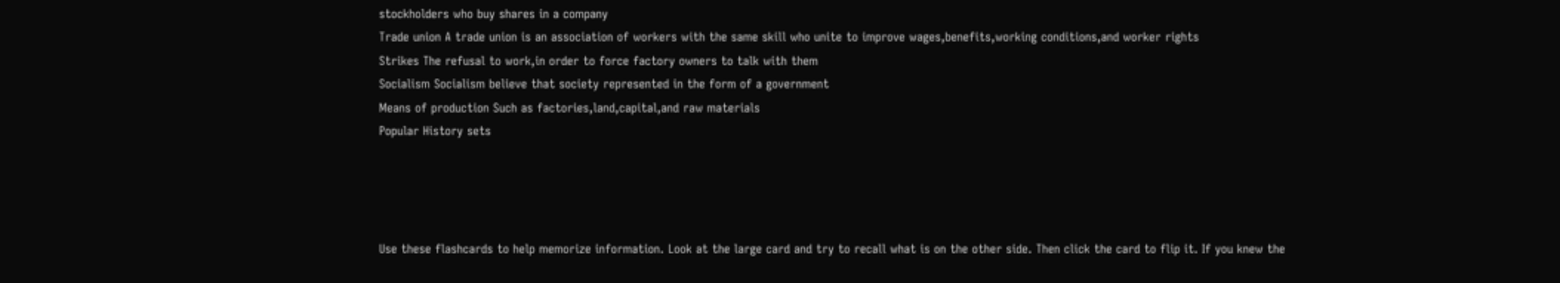stockholders who buy shares in a company
Trade union A trade union is an association of workers with the same skill who unite to improve wages,benefits,working conditions,and worker rights
Strikes The refusal to work,in order to force factory owners to talk with them
Socialism Socialism believe that society represented in the form of a government
Means of production Such as factories,land,capital,and raw materials
Popular History sets




Use these flashcards to help memorize information. Look at the large card and try to recall what is on the other side. Then click the card to flip it. If you knew the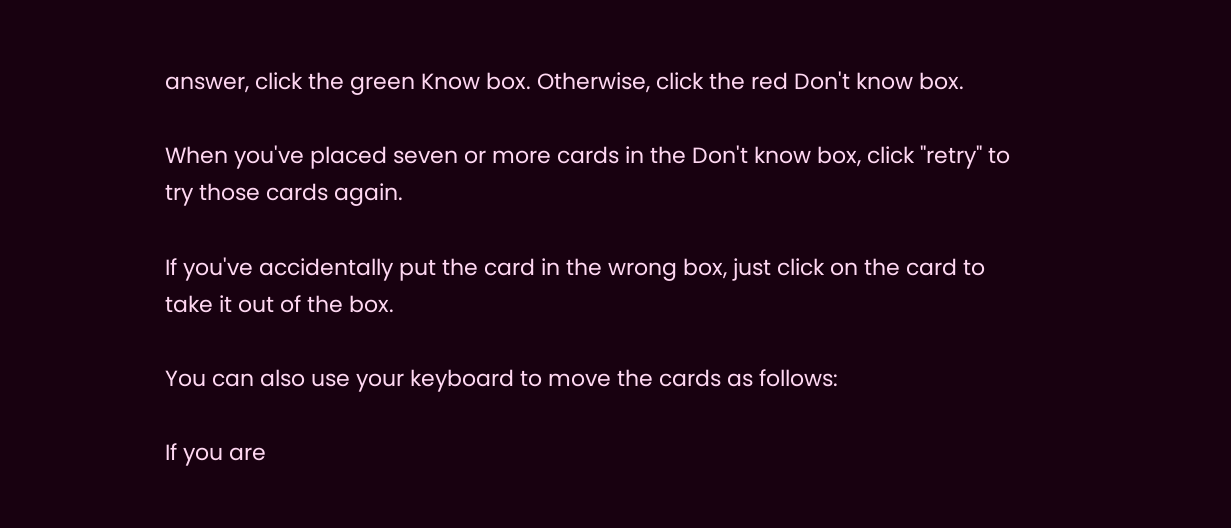answer, click the green Know box. Otherwise, click the red Don't know box.

When you've placed seven or more cards in the Don't know box, click "retry" to try those cards again.

If you've accidentally put the card in the wrong box, just click on the card to take it out of the box.

You can also use your keyboard to move the cards as follows:

If you are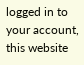logged in to your account, this website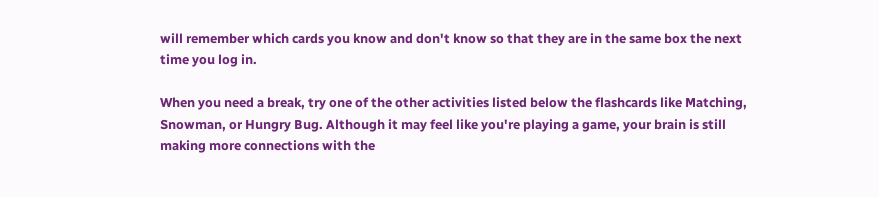will remember which cards you know and don't know so that they are in the same box the next time you log in.

When you need a break, try one of the other activities listed below the flashcards like Matching, Snowman, or Hungry Bug. Although it may feel like you're playing a game, your brain is still making more connections with the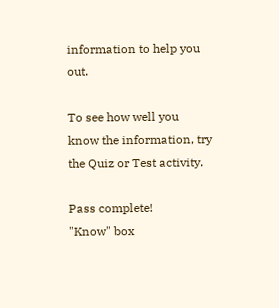information to help you out.

To see how well you know the information, try the Quiz or Test activity.

Pass complete!
"Know" box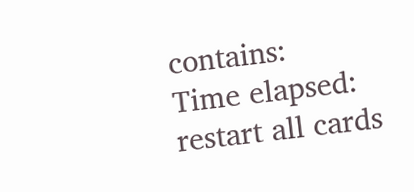contains:
Time elapsed:
restart all cards